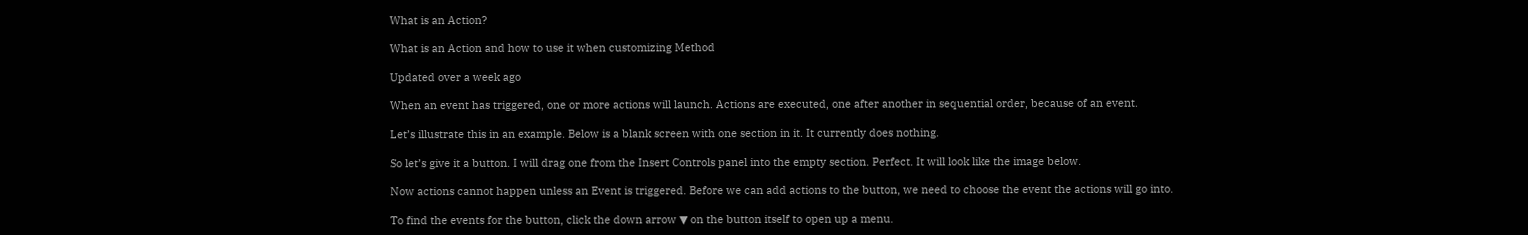What is an Action?

What is an Action and how to use it when customizing Method

Updated over a week ago

When an event has triggered, one or more actions will launch. Actions are executed, one after another in sequential order, because of an event.

Let’s illustrate this in an example. Below is a blank screen with one section in it. It currently does nothing.

So let’s give it a button. I will drag one from the Insert Controls panel into the empty section. Perfect. It will look like the image below.

Now actions cannot happen unless an Event is triggered. Before we can add actions to the button, we need to choose the event the actions will go into.

To find the events for the button, click the down arrow ▼ on the button itself to open up a menu.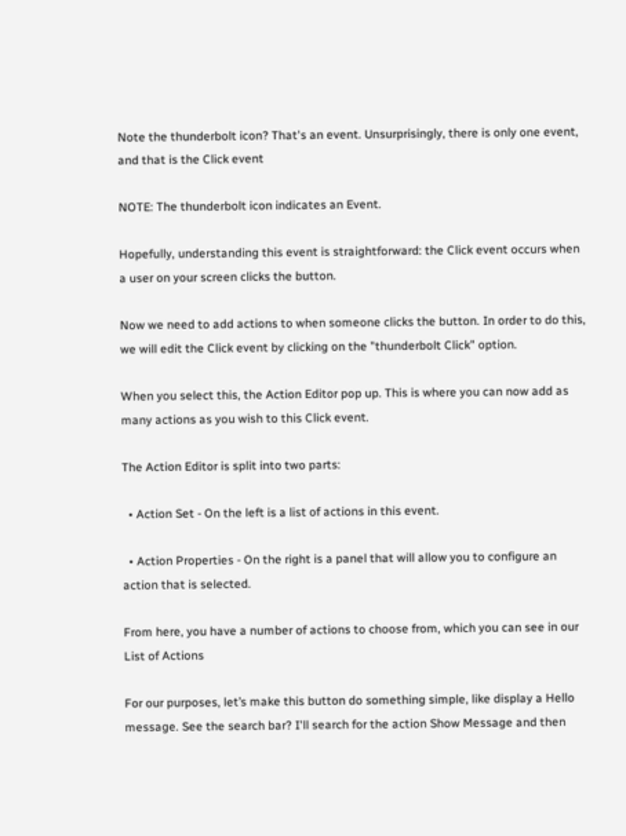Note the thunderbolt icon? That's an event. Unsurprisingly, there is only one event, and that is the Click event

NOTE: The thunderbolt icon indicates an Event.

Hopefully, understanding this event is straightforward: the Click event occurs when a user on your screen clicks the button.

Now we need to add actions to when someone clicks the button. In order to do this, we will edit the Click event by clicking on the "thunderbolt Click" option.

When you select this, the Action Editor pop up. This is where you can now add as many actions as you wish to this Click event.

The Action Editor is split into two parts:

  • Action Set - On the left is a list of actions in this event.

  • Action Properties - On the right is a panel that will allow you to configure an action that is selected.

From here, you have a number of actions to choose from, which you can see in our List of Actions

For our purposes, let’s make this button do something simple, like display a Hello message. See the search bar? I'll search for the action Show Message and then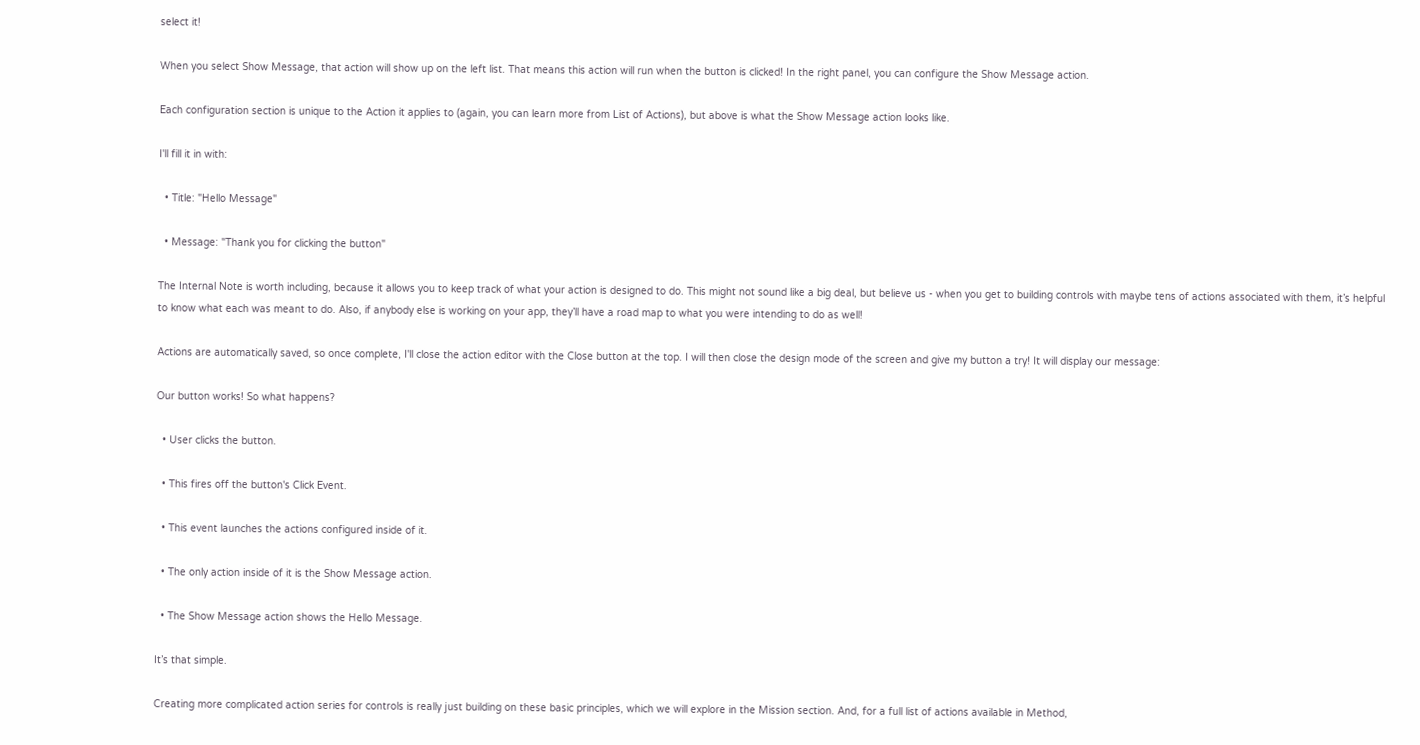select it!

When you select Show Message, that action will show up on the left list. That means this action will run when the button is clicked! In the right panel, you can configure the Show Message action.

Each configuration section is unique to the Action it applies to (again, you can learn more from List of Actions), but above is what the Show Message action looks like.

I'll fill it in with:

  • Title: "Hello Message"

  • Message: "Thank you for clicking the button"

The Internal Note is worth including, because it allows you to keep track of what your action is designed to do. This might not sound like a big deal, but believe us - when you get to building controls with maybe tens of actions associated with them, it’s helpful to know what each was meant to do. Also, if anybody else is working on your app, they’ll have a road map to what you were intending to do as well!

Actions are automatically saved, so once complete, I'll close the action editor with the Close button at the top. I will then close the design mode of the screen and give my button a try! It will display our message:

Our button works! So what happens?

  • User clicks the button.

  • This fires off the button's Click Event.

  • This event launches the actions configured inside of it.

  • The only action inside of it is the Show Message action.

  • The Show Message action shows the Hello Message.

It’s that simple.

Creating more complicated action series for controls is really just building on these basic principles, which we will explore in the Mission section. And, for a full list of actions available in Method,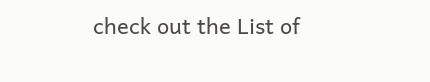check out the List of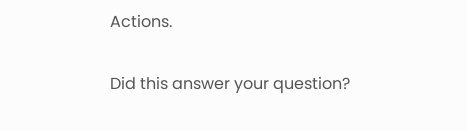Actions.

Did this answer your question?